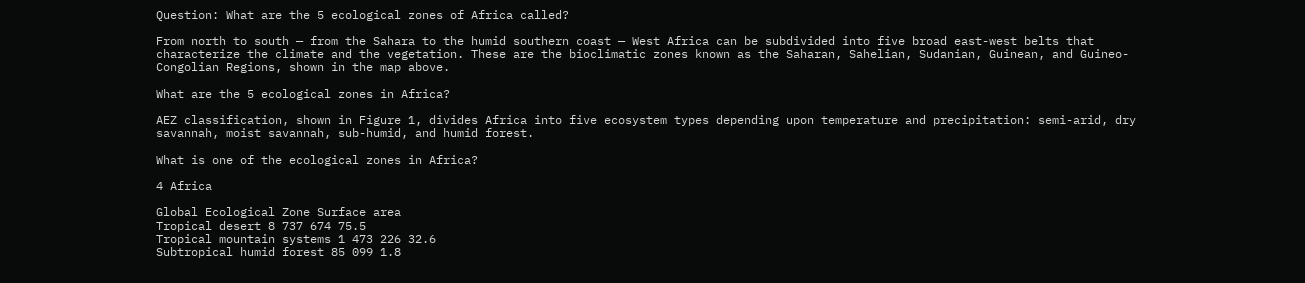Question: What are the 5 ecological zones of Africa called?

From north to south — from the Sahara to the humid southern coast — West Africa can be subdivided into five broad east-west belts that characterize the climate and the vegetation. These are the bioclimatic zones known as the Saharan, Sahelian, Sudanian, Guinean, and Guineo-Congolian Regions, shown in the map above.

What are the 5 ecological zones in Africa?

AEZ classification, shown in Figure 1, divides Africa into five ecosystem types depending upon temperature and precipitation: semi-arid, dry savannah, moist savannah, sub-humid, and humid forest.

What is one of the ecological zones in Africa?

4 Africa

Global Ecological Zone Surface area
Tropical desert 8 737 674 75.5
Tropical mountain systems 1 473 226 32.6
Subtropical humid forest 85 099 1.8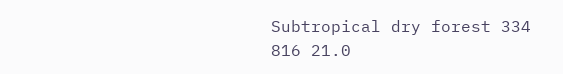Subtropical dry forest 334 816 21.0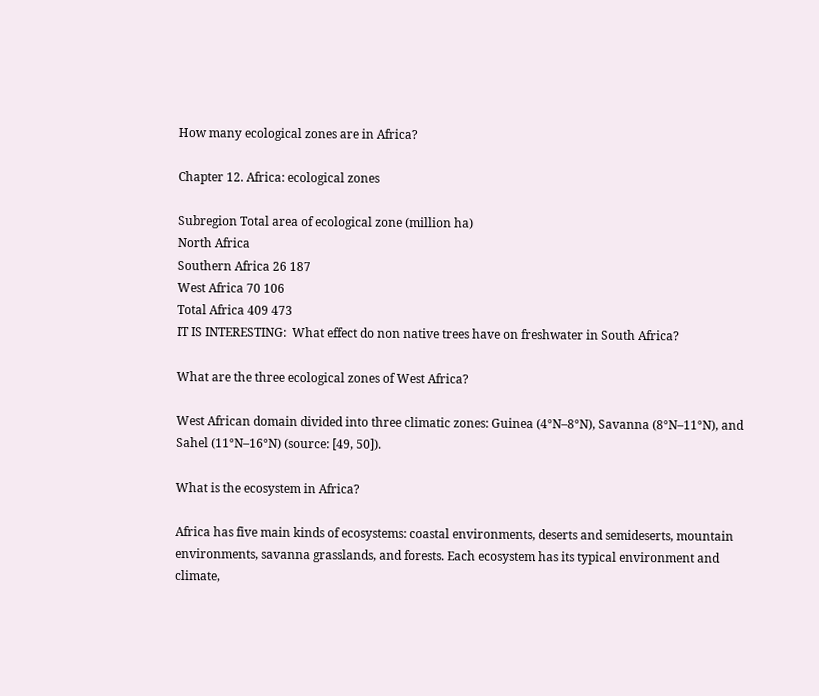How many ecological zones are in Africa?

Chapter 12. Africa: ecological zones

Subregion Total area of ecological zone (million ha)
North Africa
Southern Africa 26 187
West Africa 70 106
Total Africa 409 473
IT IS INTERESTING:  What effect do non native trees have on freshwater in South Africa?

What are the three ecological zones of West Africa?

West African domain divided into three climatic zones: Guinea (4°N–8°N), Savanna (8°N–11°N), and Sahel (11°N–16°N) (source: [49, 50]).

What is the ecosystem in Africa?

Africa has five main kinds of ecosystems: coastal environments, deserts and semideserts, mountain environments, savanna grasslands, and forests. Each ecosystem has its typical environment and climate,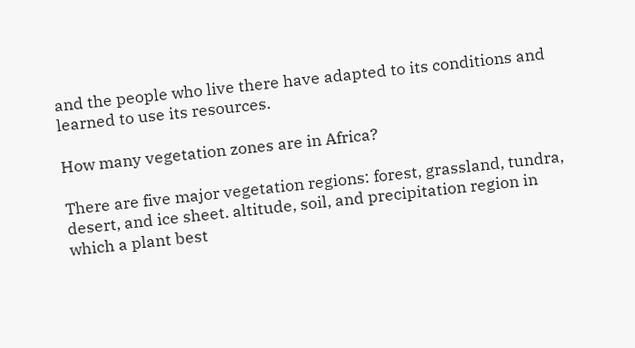and the people who live there have adapted to its conditions and learned to use its resources.

How many vegetation zones are in Africa?

There are five major vegetation regions: forest, grassland, tundra, desert, and ice sheet. altitude, soil, and precipitation region in which a plant best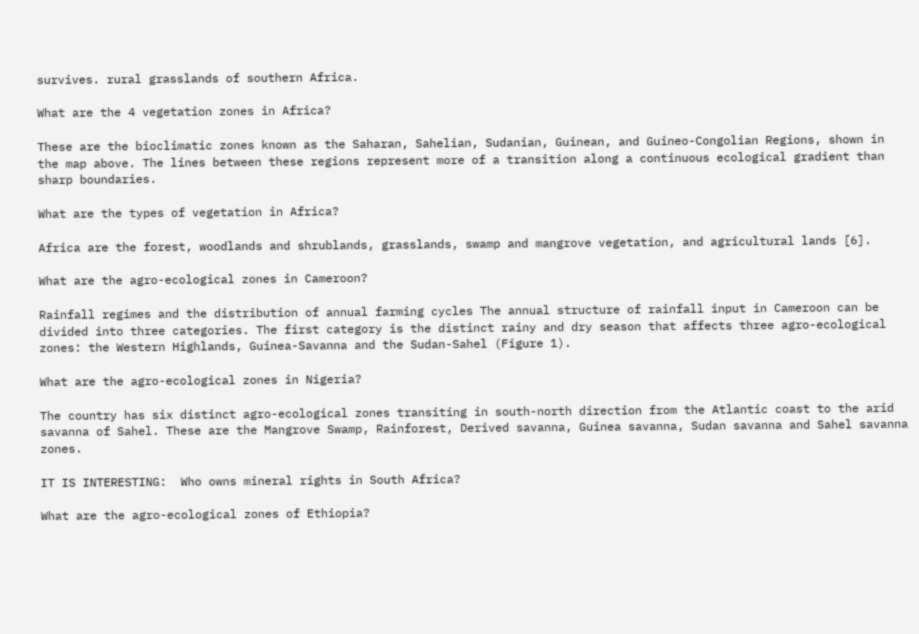survives. rural grasslands of southern Africa.

What are the 4 vegetation zones in Africa?

These are the bioclimatic zones known as the Saharan, Sahelian, Sudanian, Guinean, and Guineo-Congolian Regions, shown in the map above. The lines between these regions represent more of a transition along a continuous ecological gradient than sharp boundaries.

What are the types of vegetation in Africa?

Africa are the forest, woodlands and shrublands, grasslands, swamp and mangrove vegetation, and agricultural lands [6].

What are the agro-ecological zones in Cameroon?

Rainfall regimes and the distribution of annual farming cycles The annual structure of rainfall input in Cameroon can be divided into three categories. The first category is the distinct rainy and dry season that affects three agro-ecological zones: the Western Highlands, Guinea-Savanna and the Sudan-Sahel (Figure 1).

What are the agro-ecological zones in Nigeria?

The country has six distinct agro-ecological zones transiting in south-north direction from the Atlantic coast to the arid savanna of Sahel. These are the Mangrove Swamp, Rainforest, Derived savanna, Guinea savanna, Sudan savanna and Sahel savanna zones.

IT IS INTERESTING:  Who owns mineral rights in South Africa?

What are the agro-ecological zones of Ethiopia?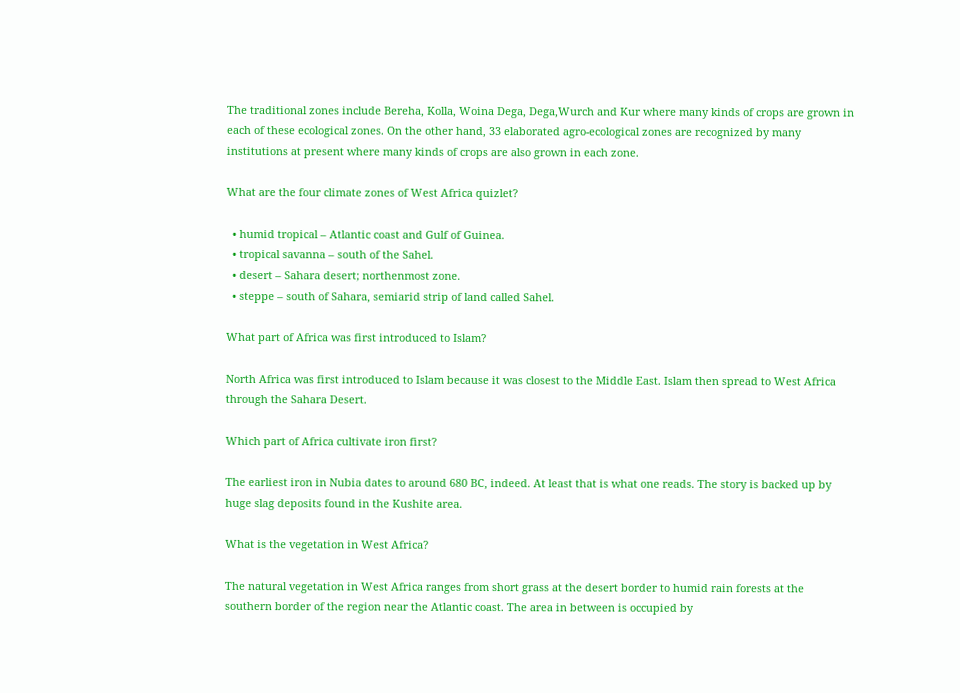The traditional zones include Bereha, Kolla, Woina Dega, Dega,Wurch and Kur where many kinds of crops are grown in each of these ecological zones. On the other hand, 33 elaborated agro-ecological zones are recognized by many institutions at present where many kinds of crops are also grown in each zone.

What are the four climate zones of West Africa quizlet?

  • humid tropical – Atlantic coast and Gulf of Guinea.
  • tropical savanna – south of the Sahel.
  • desert – Sahara desert; northenmost zone.
  • steppe – south of Sahara, semiarid strip of land called Sahel.

What part of Africa was first introduced to Islam?

North Africa was first introduced to Islam because it was closest to the Middle East. Islam then spread to West Africa through the Sahara Desert.

Which part of Africa cultivate iron first?

The earliest iron in Nubia dates to around 680 BC, indeed. At least that is what one reads. The story is backed up by huge slag deposits found in the Kushite area.

What is the vegetation in West Africa?

The natural vegetation in West Africa ranges from short grass at the desert border to humid rain forests at the southern border of the region near the Atlantic coast. The area in between is occupied by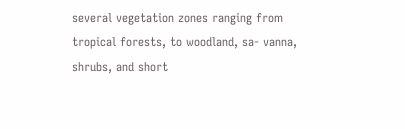several vegetation zones ranging from tropical forests, to woodland, sa- vanna, shrubs, and short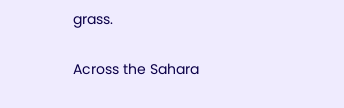grass.

Across the Sahara